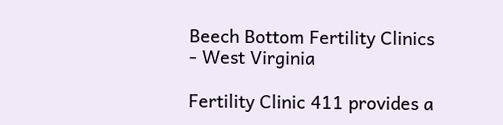Beech Bottom Fertility Clinics - West Virginia

Fertility Clinic 411 provides a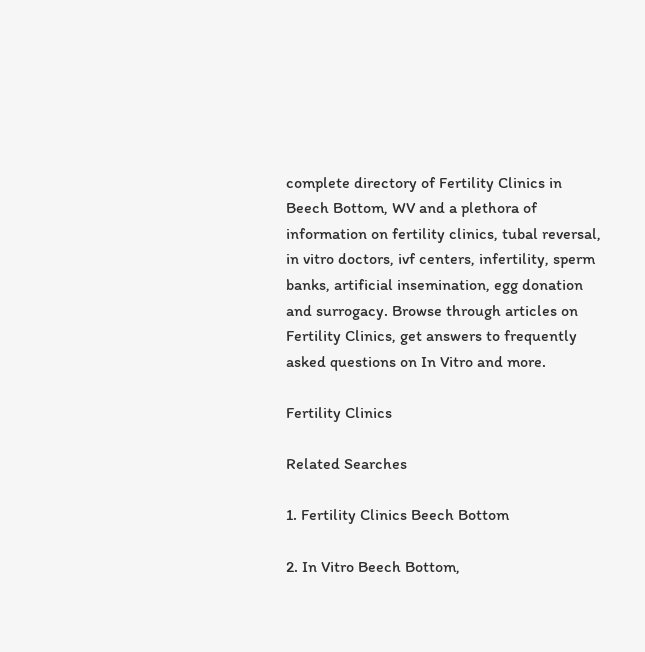complete directory of Fertility Clinics in Beech Bottom, WV and a plethora of information on fertility clinics, tubal reversal, in vitro doctors, ivf centers, infertility, sperm banks, artificial insemination, egg donation and surrogacy. Browse through articles on Fertility Clinics, get answers to frequently asked questions on In Vitro and more.

Fertility Clinics

Related Searches

1. Fertility Clinics Beech Bottom

2. In Vitro Beech Bottom,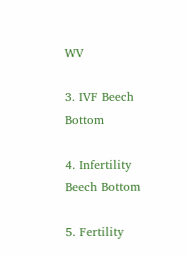WV

3. IVF Beech Bottom

4. Infertility Beech Bottom

5. Fertility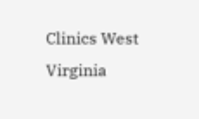Clinics West Virginia